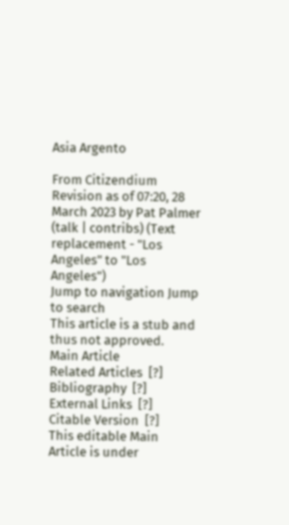Asia Argento

From Citizendium
Revision as of 07:20, 28 March 2023 by Pat Palmer (talk | contribs) (Text replacement - "Los Angeles" to "Los Angeles")
Jump to navigation Jump to search
This article is a stub and thus not approved.
Main Article
Related Articles  [?]
Bibliography  [?]
External Links  [?]
Citable Version  [?]
This editable Main Article is under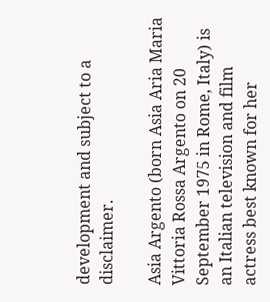development and subject to a disclaimer.

Asia Argento (born Asia Aria Maria Vittoria Rossa Argento on 20 September 1975 in Rome, Italy) is an Italian television and film actress best known for her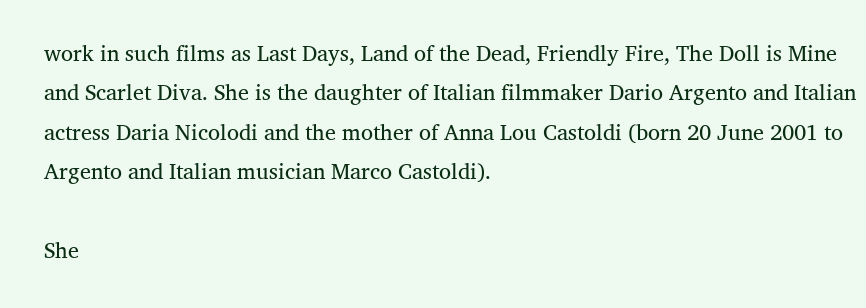work in such films as Last Days, Land of the Dead, Friendly Fire, The Doll is Mine and Scarlet Diva. She is the daughter of Italian filmmaker Dario Argento and Italian actress Daria Nicolodi and the mother of Anna Lou Castoldi (born 20 June 2001 to Argento and Italian musician Marco Castoldi).

She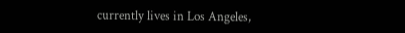currently lives in Los Angeles,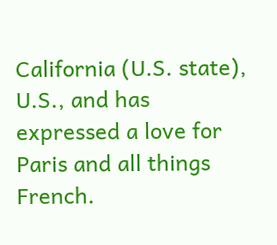California (U.S. state), U.S., and has expressed a love for Paris and all things French.